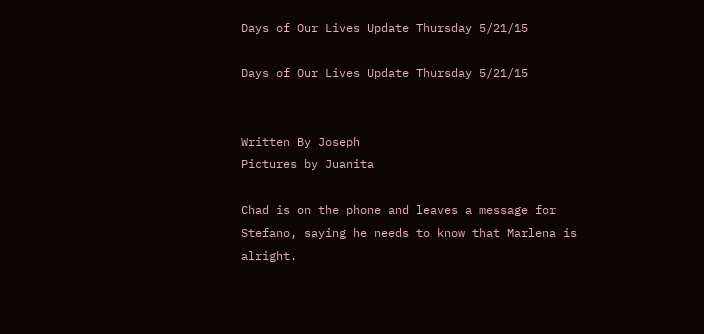Days of Our Lives Update Thursday 5/21/15

Days of Our Lives Update Thursday 5/21/15


Written By Joseph
Pictures by Juanita

Chad is on the phone and leaves a message for Stefano, saying he needs to know that Marlena is alright.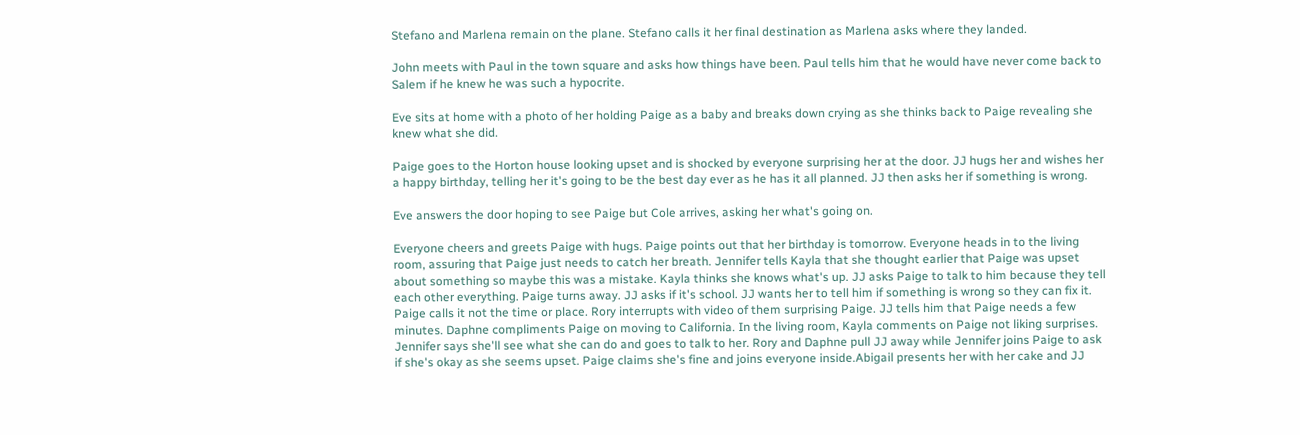Stefano and Marlena remain on the plane. Stefano calls it her final destination as Marlena asks where they landed.

John meets with Paul in the town square and asks how things have been. Paul tells him that he would have never come back to Salem if he knew he was such a hypocrite.

Eve sits at home with a photo of her holding Paige as a baby and breaks down crying as she thinks back to Paige revealing she knew what she did.

Paige goes to the Horton house looking upset and is shocked by everyone surprising her at the door. JJ hugs her and wishes her a happy birthday, telling her it's going to be the best day ever as he has it all planned. JJ then asks her if something is wrong.

Eve answers the door hoping to see Paige but Cole arrives, asking her what's going on.

Everyone cheers and greets Paige with hugs. Paige points out that her birthday is tomorrow. Everyone heads in to the living room, assuring that Paige just needs to catch her breath. Jennifer tells Kayla that she thought earlier that Paige was upset about something so maybe this was a mistake. Kayla thinks she knows what's up. JJ asks Paige to talk to him because they tell each other everything. Paige turns away. JJ asks if it's school. JJ wants her to tell him if something is wrong so they can fix it. Paige calls it not the time or place. Rory interrupts with video of them surprising Paige. JJ tells him that Paige needs a few minutes. Daphne compliments Paige on moving to California. In the living room, Kayla comments on Paige not liking surprises. Jennifer says she'll see what she can do and goes to talk to her. Rory and Daphne pull JJ away while Jennifer joins Paige to ask if she's okay as she seems upset. Paige claims she's fine and joins everyone inside.Abigail presents her with her cake and JJ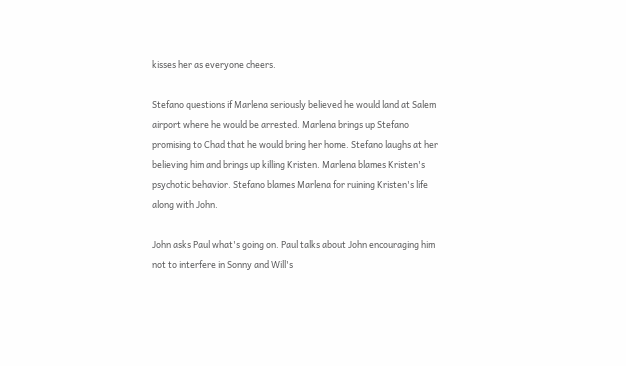kisses her as everyone cheers.

Stefano questions if Marlena seriously believed he would land at Salem airport where he would be arrested. Marlena brings up Stefano promising to Chad that he would bring her home. Stefano laughs at her believing him and brings up killing Kristen. Marlena blames Kristen's psychotic behavior. Stefano blames Marlena for ruining Kristen's life along with John.

John asks Paul what's going on. Paul talks about John encouraging him not to interfere in Sonny and Will's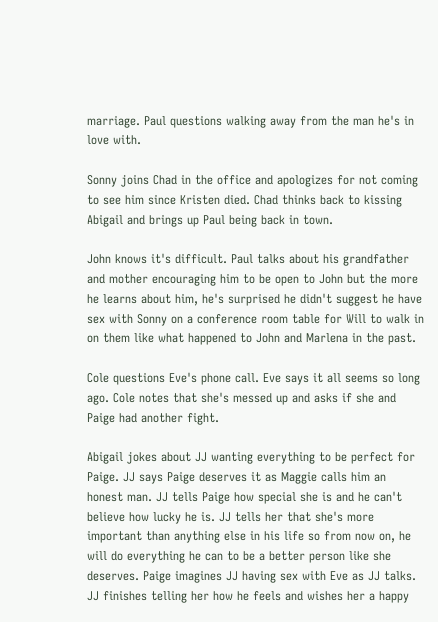marriage. Paul questions walking away from the man he's in love with.

Sonny joins Chad in the office and apologizes for not coming to see him since Kristen died. Chad thinks back to kissing Abigail and brings up Paul being back in town.

John knows it's difficult. Paul talks about his grandfather and mother encouraging him to be open to John but the more he learns about him, he's surprised he didn't suggest he have sex with Sonny on a conference room table for Will to walk in on them like what happened to John and Marlena in the past.

Cole questions Eve's phone call. Eve says it all seems so long ago. Cole notes that she's messed up and asks if she and Paige had another fight.

Abigail jokes about JJ wanting everything to be perfect for Paige. JJ says Paige deserves it as Maggie calls him an honest man. JJ tells Paige how special she is and he can't believe how lucky he is. JJ tells her that she's more important than anything else in his life so from now on, he will do everything he can to be a better person like she deserves. Paige imagines JJ having sex with Eve as JJ talks. JJ finishes telling her how he feels and wishes her a happy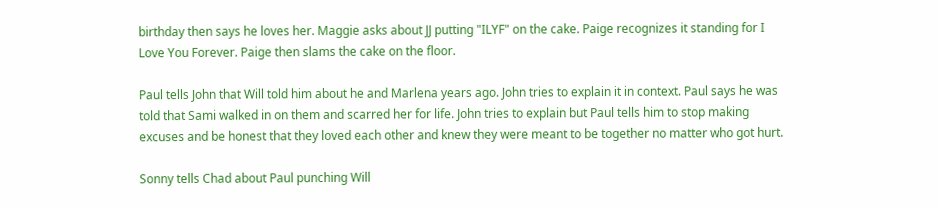birthday then says he loves her. Maggie asks about JJ putting "ILYF" on the cake. Paige recognizes it standing for I Love You Forever. Paige then slams the cake on the floor.

Paul tells John that Will told him about he and Marlena years ago. John tries to explain it in context. Paul says he was told that Sami walked in on them and scarred her for life. John tries to explain but Paul tells him to stop making excuses and be honest that they loved each other and knew they were meant to be together no matter who got hurt.

Sonny tells Chad about Paul punching Will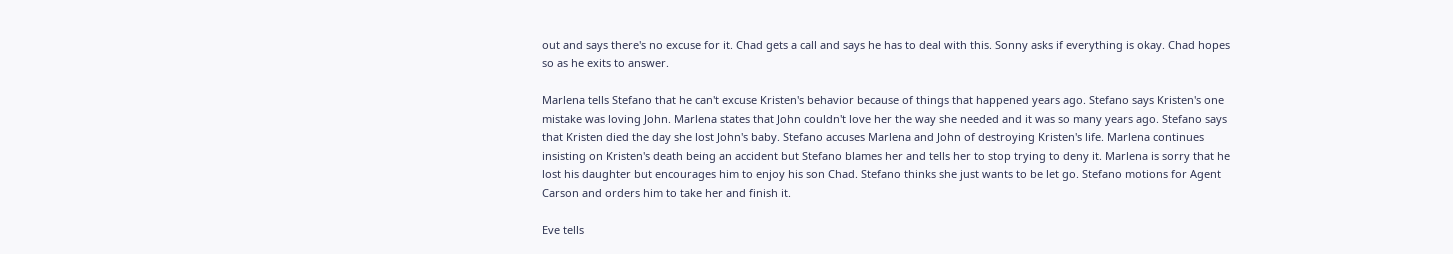out and says there's no excuse for it. Chad gets a call and says he has to deal with this. Sonny asks if everything is okay. Chad hopes so as he exits to answer.

Marlena tells Stefano that he can't excuse Kristen's behavior because of things that happened years ago. Stefano says Kristen's one mistake was loving John. Marlena states that John couldn't love her the way she needed and it was so many years ago. Stefano says that Kristen died the day she lost John's baby. Stefano accuses Marlena and John of destroying Kristen's life. Marlena continues insisting on Kristen's death being an accident but Stefano blames her and tells her to stop trying to deny it. Marlena is sorry that he lost his daughter but encourages him to enjoy his son Chad. Stefano thinks she just wants to be let go. Stefano motions for Agent Carson and orders him to take her and finish it.

Eve tells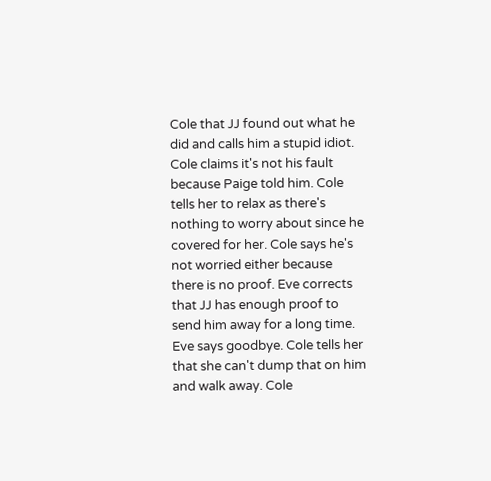Cole that JJ found out what he did and calls him a stupid idiot. Cole claims it's not his fault because Paige told him. Cole tells her to relax as there's nothing to worry about since he covered for her. Cole says he's not worried either because there is no proof. Eve corrects that JJ has enough proof to send him away for a long time. Eve says goodbye. Cole tells her that she can't dump that on him and walk away. Cole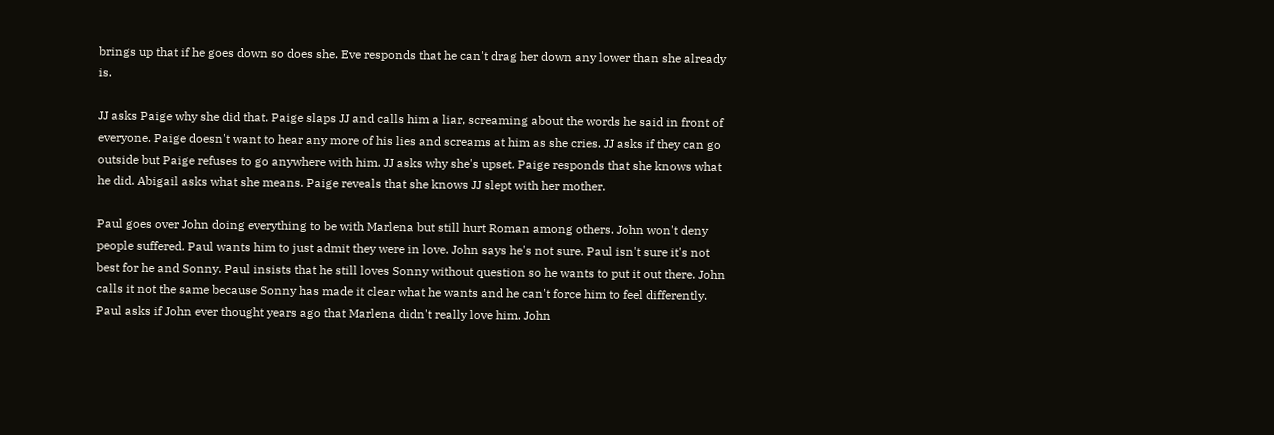brings up that if he goes down so does she. Eve responds that he can't drag her down any lower than she already is.

JJ asks Paige why she did that. Paige slaps JJ and calls him a liar, screaming about the words he said in front of everyone. Paige doesn't want to hear any more of his lies and screams at him as she cries. JJ asks if they can go outside but Paige refuses to go anywhere with him. JJ asks why she's upset. Paige responds that she knows what he did. Abigail asks what she means. Paige reveals that she knows JJ slept with her mother.

Paul goes over John doing everything to be with Marlena but still hurt Roman among others. John won't deny people suffered. Paul wants him to just admit they were in love. John says he's not sure. Paul isn't sure it's not best for he and Sonny. Paul insists that he still loves Sonny without question so he wants to put it out there. John calls it not the same because Sonny has made it clear what he wants and he can't force him to feel differently. Paul asks if John ever thought years ago that Marlena didn't really love him. John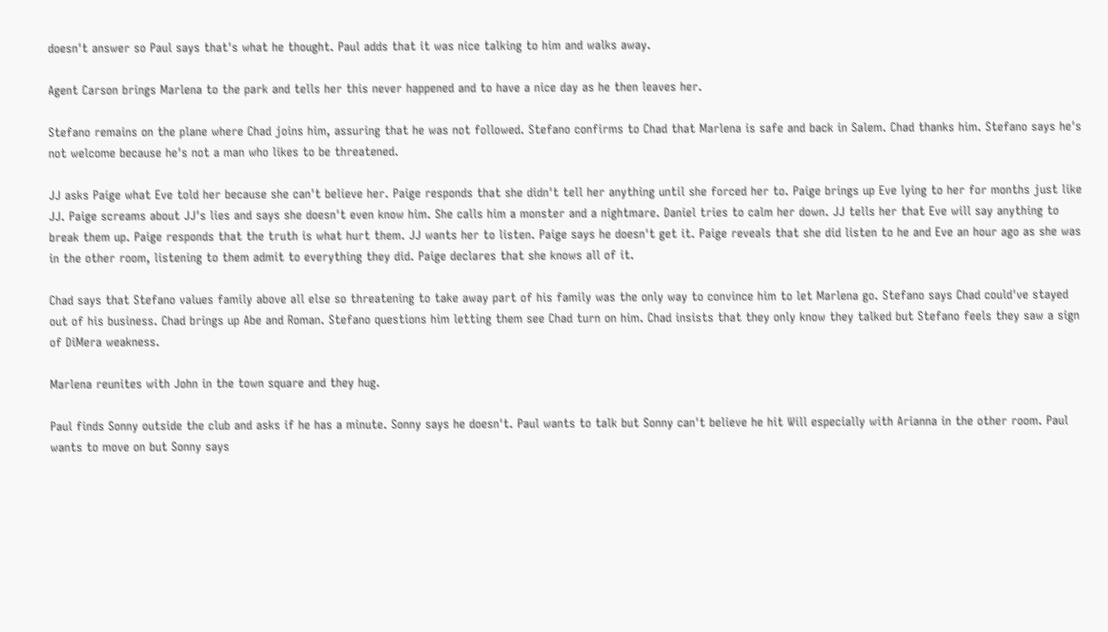doesn't answer so Paul says that's what he thought. Paul adds that it was nice talking to him and walks away.

Agent Carson brings Marlena to the park and tells her this never happened and to have a nice day as he then leaves her.

Stefano remains on the plane where Chad joins him, assuring that he was not followed. Stefano confirms to Chad that Marlena is safe and back in Salem. Chad thanks him. Stefano says he's not welcome because he's not a man who likes to be threatened.

JJ asks Paige what Eve told her because she can't believe her. Paige responds that she didn't tell her anything until she forced her to. Paige brings up Eve lying to her for months just like JJ. Paige screams about JJ's lies and says she doesn't even know him. She calls him a monster and a nightmare. Daniel tries to calm her down. JJ tells her that Eve will say anything to break them up. Paige responds that the truth is what hurt them. JJ wants her to listen. Paige says he doesn't get it. Paige reveals that she did listen to he and Eve an hour ago as she was in the other room, listening to them admit to everything they did. Paige declares that she knows all of it.

Chad says that Stefano values family above all else so threatening to take away part of his family was the only way to convince him to let Marlena go. Stefano says Chad could've stayed out of his business. Chad brings up Abe and Roman. Stefano questions him letting them see Chad turn on him. Chad insists that they only know they talked but Stefano feels they saw a sign of DiMera weakness.

Marlena reunites with John in the town square and they hug.

Paul finds Sonny outside the club and asks if he has a minute. Sonny says he doesn't. Paul wants to talk but Sonny can't believe he hit Will especially with Arianna in the other room. Paul wants to move on but Sonny says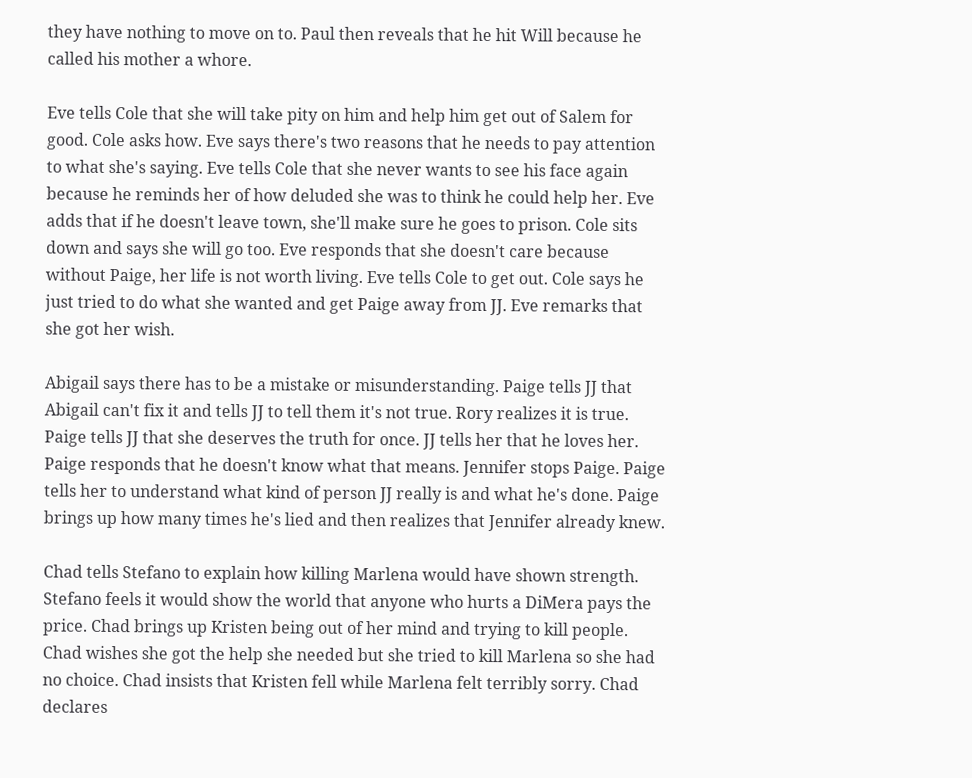they have nothing to move on to. Paul then reveals that he hit Will because he called his mother a whore.

Eve tells Cole that she will take pity on him and help him get out of Salem for good. Cole asks how. Eve says there's two reasons that he needs to pay attention to what she's saying. Eve tells Cole that she never wants to see his face again because he reminds her of how deluded she was to think he could help her. Eve adds that if he doesn't leave town, she'll make sure he goes to prison. Cole sits down and says she will go too. Eve responds that she doesn't care because without Paige, her life is not worth living. Eve tells Cole to get out. Cole says he just tried to do what she wanted and get Paige away from JJ. Eve remarks that she got her wish.

Abigail says there has to be a mistake or misunderstanding. Paige tells JJ that Abigail can't fix it and tells JJ to tell them it's not true. Rory realizes it is true. Paige tells JJ that she deserves the truth for once. JJ tells her that he loves her. Paige responds that he doesn't know what that means. Jennifer stops Paige. Paige tells her to understand what kind of person JJ really is and what he's done. Paige brings up how many times he's lied and then realizes that Jennifer already knew.

Chad tells Stefano to explain how killing Marlena would have shown strength. Stefano feels it would show the world that anyone who hurts a DiMera pays the price. Chad brings up Kristen being out of her mind and trying to kill people. Chad wishes she got the help she needed but she tried to kill Marlena so she had no choice. Chad insists that Kristen fell while Marlena felt terribly sorry. Chad declares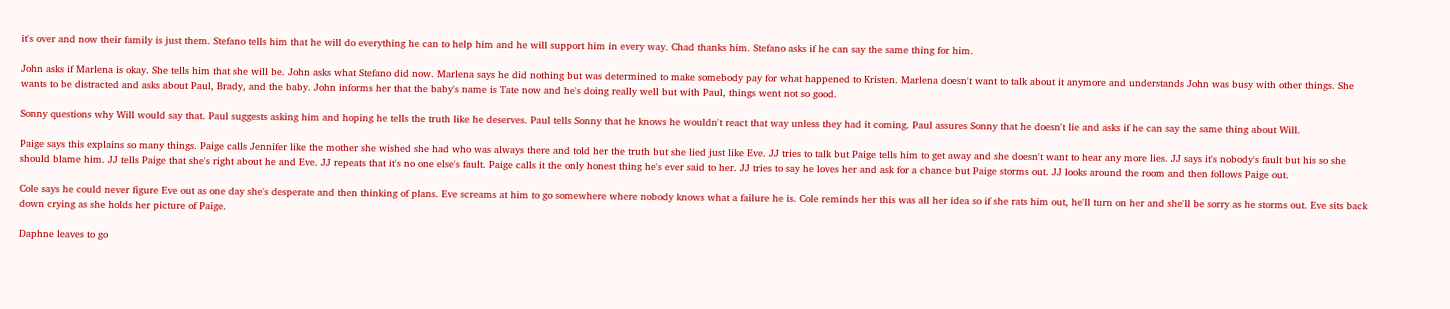it's over and now their family is just them. Stefano tells him that he will do everything he can to help him and he will support him in every way. Chad thanks him. Stefano asks if he can say the same thing for him.

John asks if Marlena is okay. She tells him that she will be. John asks what Stefano did now. Marlena says he did nothing but was determined to make somebody pay for what happened to Kristen. Marlena doesn't want to talk about it anymore and understands John was busy with other things. She wants to be distracted and asks about Paul, Brady, and the baby. John informs her that the baby's name is Tate now and he's doing really well but with Paul, things went not so good.

Sonny questions why Will would say that. Paul suggests asking him and hoping he tells the truth like he deserves. Paul tells Sonny that he knows he wouldn't react that way unless they had it coming. Paul assures Sonny that he doesn't lie and asks if he can say the same thing about Will.

Paige says this explains so many things. Paige calls Jennifer like the mother she wished she had who was always there and told her the truth but she lied just like Eve. JJ tries to talk but Paige tells him to get away and she doesn't want to hear any more lies. JJ says it's nobody's fault but his so she should blame him. JJ tells Paige that she's right about he and Eve. JJ repeats that it's no one else's fault. Paige calls it the only honest thing he's ever said to her. JJ tries to say he loves her and ask for a chance but Paige storms out. JJ looks around the room and then follows Paige out.

Cole says he could never figure Eve out as one day she's desperate and then thinking of plans. Eve screams at him to go somewhere where nobody knows what a failure he is. Cole reminds her this was all her idea so if she rats him out, he'll turn on her and she'll be sorry as he storms out. Eve sits back down crying as she holds her picture of Paige.

Daphne leaves to go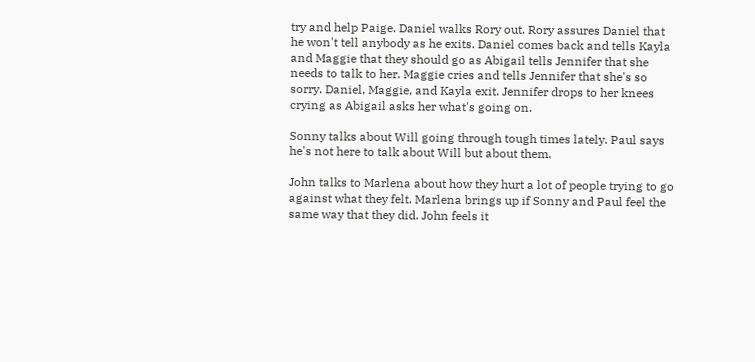try and help Paige. Daniel walks Rory out. Rory assures Daniel that he won't tell anybody as he exits. Daniel comes back and tells Kayla and Maggie that they should go as Abigail tells Jennifer that she needs to talk to her. Maggie cries and tells Jennifer that she's so sorry. Daniel, Maggie, and Kayla exit. Jennifer drops to her knees crying as Abigail asks her what's going on.

Sonny talks about Will going through tough times lately. Paul says he's not here to talk about Will but about them.

John talks to Marlena about how they hurt a lot of people trying to go against what they felt. Marlena brings up if Sonny and Paul feel the same way that they did. John feels it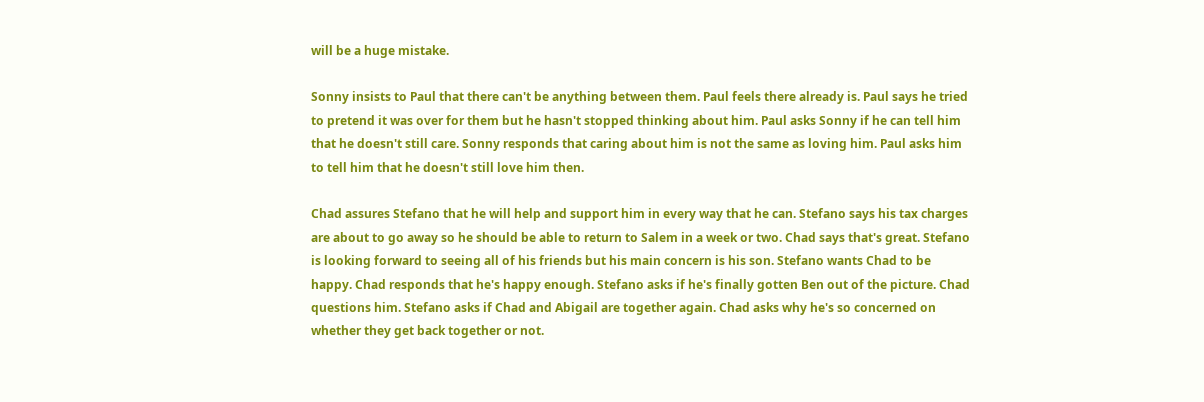will be a huge mistake.

Sonny insists to Paul that there can't be anything between them. Paul feels there already is. Paul says he tried to pretend it was over for them but he hasn't stopped thinking about him. Paul asks Sonny if he can tell him that he doesn't still care. Sonny responds that caring about him is not the same as loving him. Paul asks him to tell him that he doesn't still love him then.

Chad assures Stefano that he will help and support him in every way that he can. Stefano says his tax charges are about to go away so he should be able to return to Salem in a week or two. Chad says that's great. Stefano is looking forward to seeing all of his friends but his main concern is his son. Stefano wants Chad to be happy. Chad responds that he's happy enough. Stefano asks if he's finally gotten Ben out of the picture. Chad questions him. Stefano asks if Chad and Abigail are together again. Chad asks why he's so concerned on whether they get back together or not.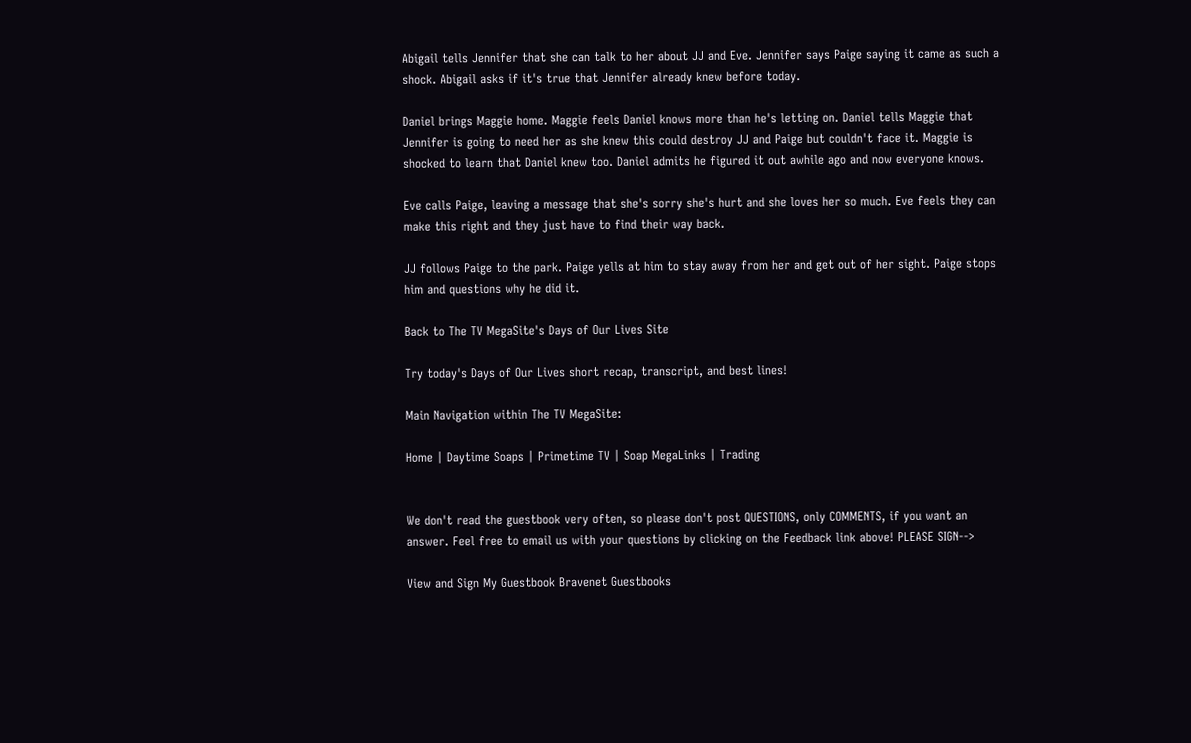Abigail tells Jennifer that she can talk to her about JJ and Eve. Jennifer says Paige saying it came as such a shock. Abigail asks if it's true that Jennifer already knew before today.

Daniel brings Maggie home. Maggie feels Daniel knows more than he's letting on. Daniel tells Maggie that Jennifer is going to need her as she knew this could destroy JJ and Paige but couldn't face it. Maggie is shocked to learn that Daniel knew too. Daniel admits he figured it out awhile ago and now everyone knows.

Eve calls Paige, leaving a message that she's sorry she's hurt and she loves her so much. Eve feels they can make this right and they just have to find their way back.

JJ follows Paige to the park. Paige yells at him to stay away from her and get out of her sight. Paige stops him and questions why he did it.

Back to The TV MegaSite's Days of Our Lives Site

Try today's Days of Our Lives short recap, transcript, and best lines!

Main Navigation within The TV MegaSite:

Home | Daytime Soaps | Primetime TV | Soap MegaLinks | Trading


We don't read the guestbook very often, so please don't post QUESTIONS, only COMMENTS, if you want an answer. Feel free to email us with your questions by clicking on the Feedback link above! PLEASE SIGN-->

View and Sign My Guestbook Bravenet Guestbooks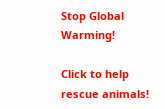Stop Global Warming!

Click to help rescue animals!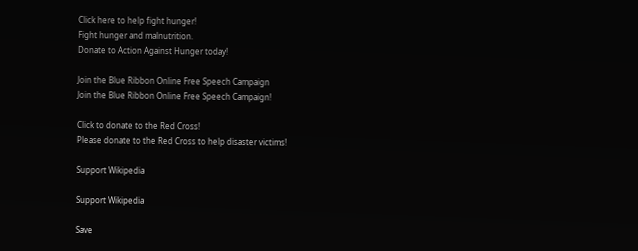Click here to help fight hunger!
Fight hunger and malnutrition.
Donate to Action Against Hunger today!

Join the Blue Ribbon Online Free Speech Campaign
Join the Blue Ribbon Online Free Speech Campaign!

Click to donate to the Red Cross!
Please donate to the Red Cross to help disaster victims!

Support Wikipedia

Support Wikipedia

Save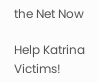the Net Now

Help Katrina Victims!